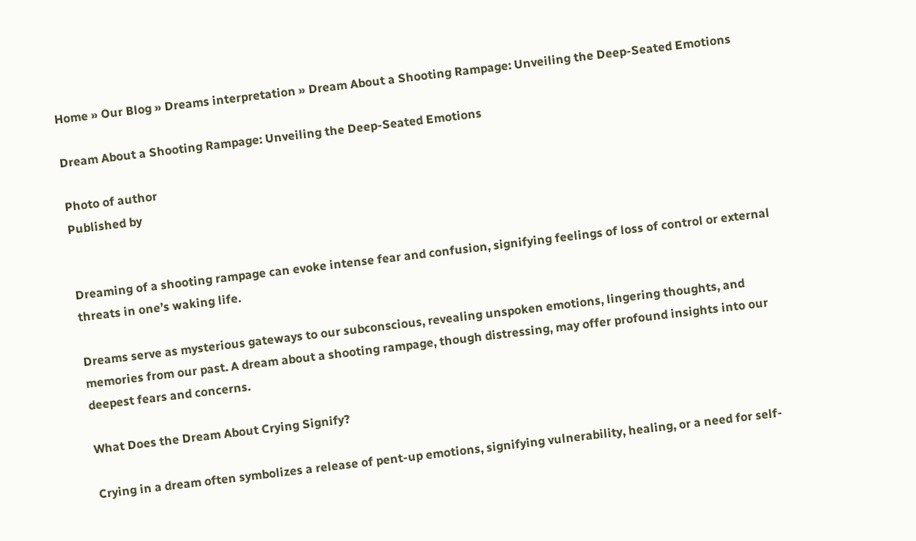Home » Our Blog » Dreams interpretation » Dream About a Shooting Rampage: Unveiling the Deep-Seated Emotions

Dream About a Shooting Rampage: Unveiling the Deep-Seated Emotions

Photo of author
Published by


Dreaming of a shooting rampage can evoke intense fear and confusion, signifying feelings of loss of control or external threats in one’s waking life.

Dreams serve as mysterious gateways to our subconscious, revealing unspoken emotions, lingering thoughts, and memories from our past. A dream about a shooting rampage, though distressing, may offer profound insights into our deepest fears and concerns.

What Does the Dream About Crying Signify?

Crying in a dream often symbolizes a release of pent-up emotions, signifying vulnerability, healing, or a need for self-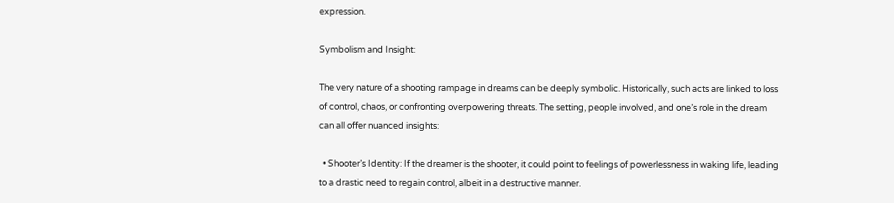expression.

Symbolism and Insight:

The very nature of a shooting rampage in dreams can be deeply symbolic. Historically, such acts are linked to loss of control, chaos, or confronting overpowering threats. The setting, people involved, and one’s role in the dream can all offer nuanced insights:

  • Shooter’s Identity: If the dreamer is the shooter, it could point to feelings of powerlessness in waking life, leading to a drastic need to regain control, albeit in a destructive manner.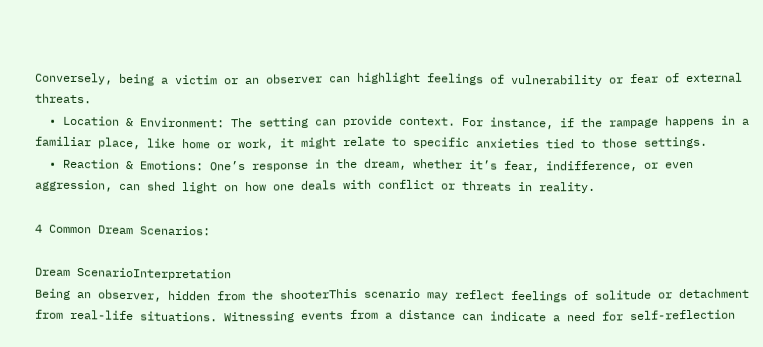Conversely, being a victim or an observer can highlight feelings of vulnerability or fear of external threats.
  • Location & Environment: The setting can provide context. For instance, if the rampage happens in a familiar place, like home or work, it might relate to specific anxieties tied to those settings.
  • Reaction & Emotions: One’s response in the dream, whether it’s fear, indifference, or even aggression, can shed light on how one deals with conflict or threats in reality.

4 Common Dream Scenarios:

Dream ScenarioInterpretation
Being an observer, hidden from the shooterThis scenario may reflect feelings of solitude or detachment from real-life situations. Witnessing events from a distance can indicate a need for self-reflection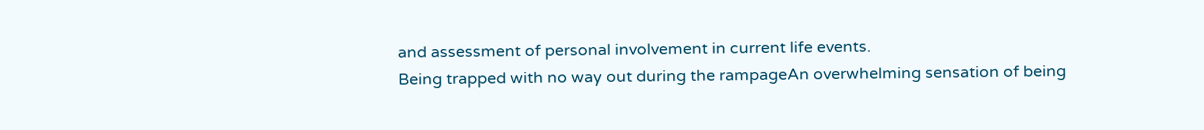and assessment of personal involvement in current life events.
Being trapped with no way out during the rampageAn overwhelming sensation of being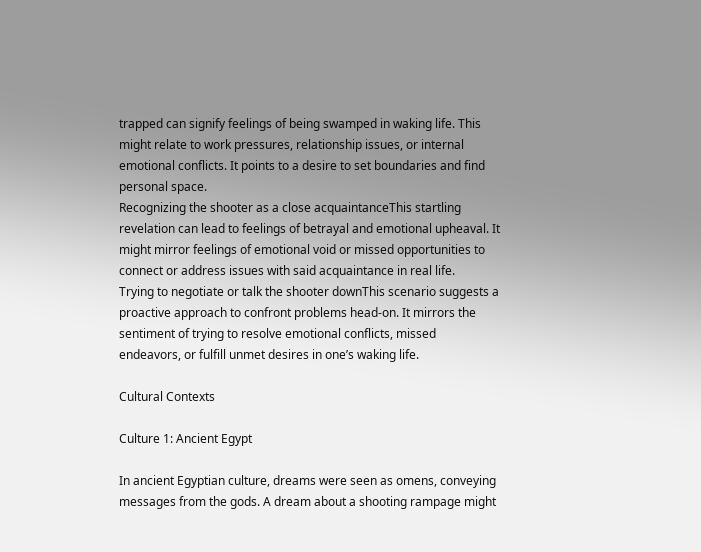trapped can signify feelings of being swamped in waking life. This might relate to work pressures, relationship issues, or internal emotional conflicts. It points to a desire to set boundaries and find personal space.
Recognizing the shooter as a close acquaintanceThis startling revelation can lead to feelings of betrayal and emotional upheaval. It might mirror feelings of emotional void or missed opportunities to connect or address issues with said acquaintance in real life.
Trying to negotiate or talk the shooter downThis scenario suggests a proactive approach to confront problems head-on. It mirrors the sentiment of trying to resolve emotional conflicts, missed endeavors, or fulfill unmet desires in one’s waking life.

Cultural Contexts

Culture 1: Ancient Egypt

In ancient Egyptian culture, dreams were seen as omens, conveying messages from the gods. A dream about a shooting rampage might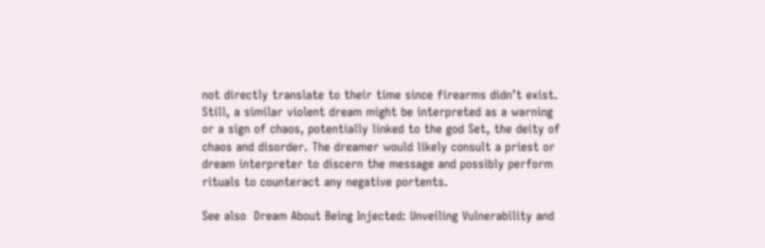not directly translate to their time since firearms didn’t exist. Still, a similar violent dream might be interpreted as a warning or a sign of chaos, potentially linked to the god Set, the deity of chaos and disorder. The dreamer would likely consult a priest or dream interpreter to discern the message and possibly perform rituals to counteract any negative portents.

See also  Dream About Being Injected: Unveiling Vulnerability and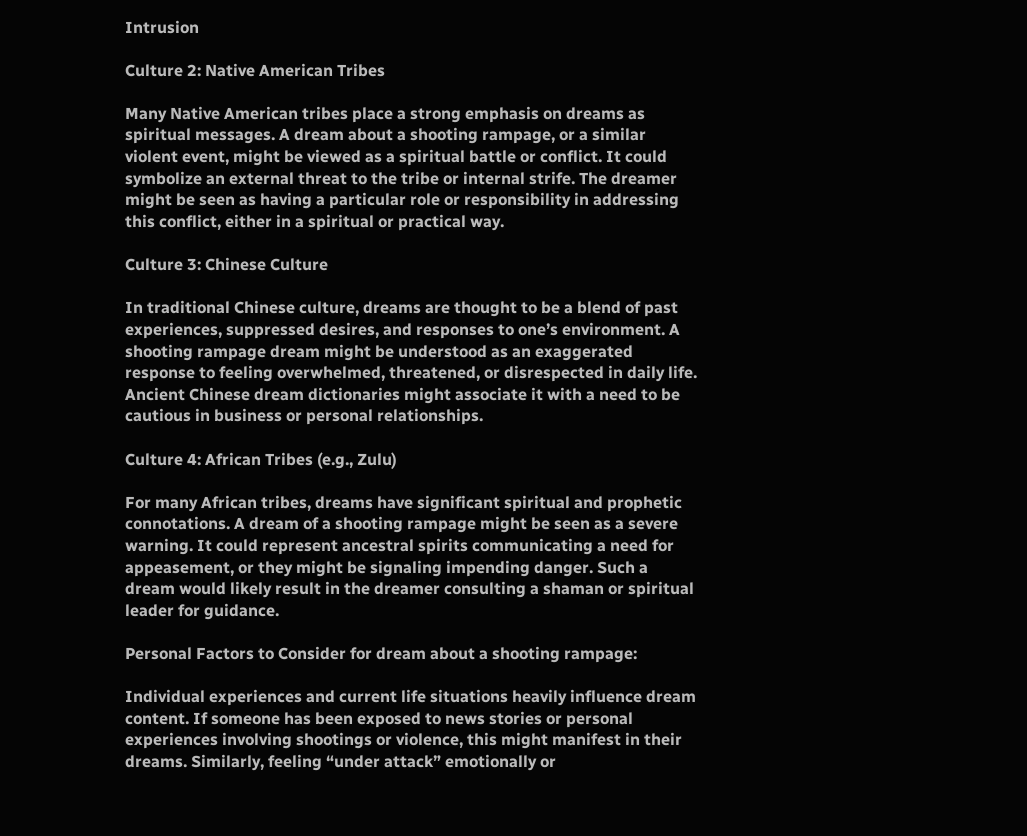Intrusion

Culture 2: Native American Tribes

Many Native American tribes place a strong emphasis on dreams as spiritual messages. A dream about a shooting rampage, or a similar violent event, might be viewed as a spiritual battle or conflict. It could symbolize an external threat to the tribe or internal strife. The dreamer might be seen as having a particular role or responsibility in addressing this conflict, either in a spiritual or practical way.

Culture 3: Chinese Culture

In traditional Chinese culture, dreams are thought to be a blend of past experiences, suppressed desires, and responses to one’s environment. A shooting rampage dream might be understood as an exaggerated response to feeling overwhelmed, threatened, or disrespected in daily life. Ancient Chinese dream dictionaries might associate it with a need to be cautious in business or personal relationships.

Culture 4: African Tribes (e.g., Zulu)

For many African tribes, dreams have significant spiritual and prophetic connotations. A dream of a shooting rampage might be seen as a severe warning. It could represent ancestral spirits communicating a need for appeasement, or they might be signaling impending danger. Such a dream would likely result in the dreamer consulting a shaman or spiritual leader for guidance.

Personal Factors to Consider for dream about a shooting rampage:

Individual experiences and current life situations heavily influence dream content. If someone has been exposed to news stories or personal experiences involving shootings or violence, this might manifest in their dreams. Similarly, feeling “under attack” emotionally or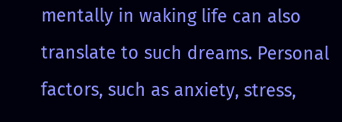mentally in waking life can also translate to such dreams. Personal factors, such as anxiety, stress,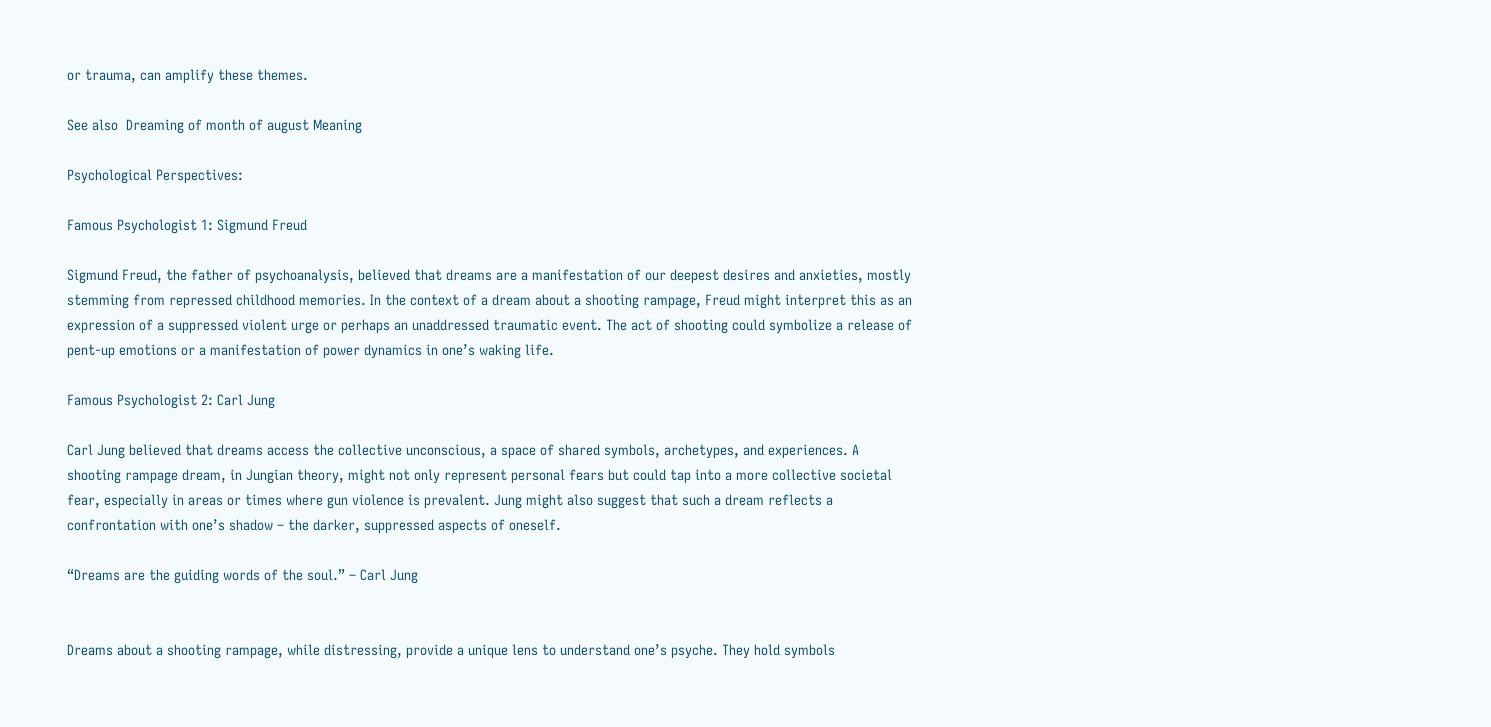or trauma, can amplify these themes.

See also  Dreaming of month of august Meaning

Psychological Perspectives:

Famous Psychologist 1: Sigmund Freud

Sigmund Freud, the father of psychoanalysis, believed that dreams are a manifestation of our deepest desires and anxieties, mostly stemming from repressed childhood memories. In the context of a dream about a shooting rampage, Freud might interpret this as an expression of a suppressed violent urge or perhaps an unaddressed traumatic event. The act of shooting could symbolize a release of pent-up emotions or a manifestation of power dynamics in one’s waking life.

Famous Psychologist 2: Carl Jung

Carl Jung believed that dreams access the collective unconscious, a space of shared symbols, archetypes, and experiences. A shooting rampage dream, in Jungian theory, might not only represent personal fears but could tap into a more collective societal fear, especially in areas or times where gun violence is prevalent. Jung might also suggest that such a dream reflects a confrontation with one’s shadow – the darker, suppressed aspects of oneself.

“Dreams are the guiding words of the soul.” – Carl Jung


Dreams about a shooting rampage, while distressing, provide a unique lens to understand one’s psyche. They hold symbols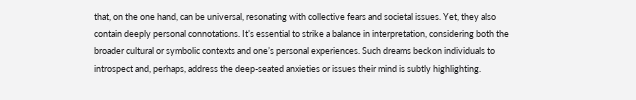that, on the one hand, can be universal, resonating with collective fears and societal issues. Yet, they also contain deeply personal connotations. It’s essential to strike a balance in interpretation, considering both the broader cultural or symbolic contexts and one’s personal experiences. Such dreams beckon individuals to introspect and, perhaps, address the deep-seated anxieties or issues their mind is subtly highlighting.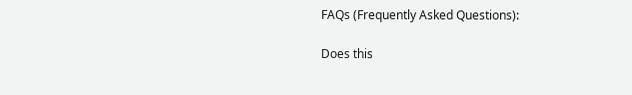FAQs (Frequently Asked Questions):

Does this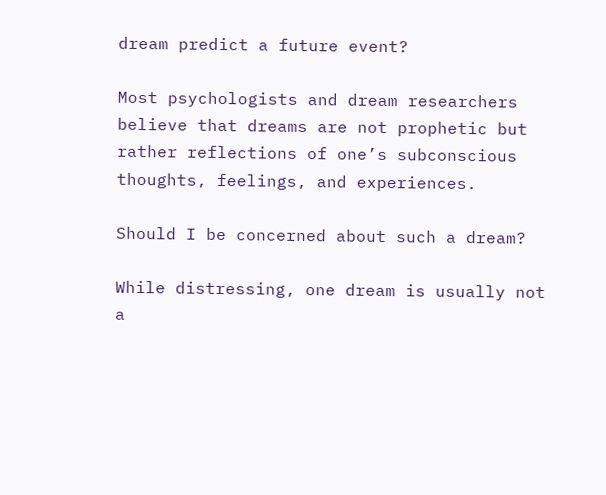dream predict a future event?

Most psychologists and dream researchers believe that dreams are not prophetic but rather reflections of one’s subconscious thoughts, feelings, and experiences.

Should I be concerned about such a dream?

While distressing, one dream is usually not a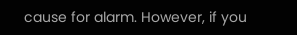cause for alarm. However, if you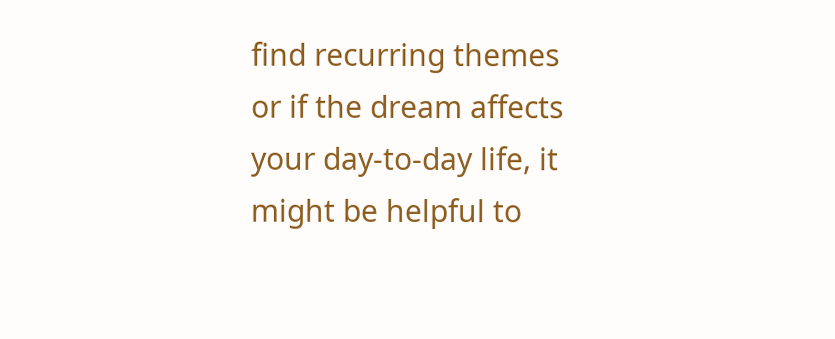find recurring themes or if the dream affects your day-to-day life, it might be helpful to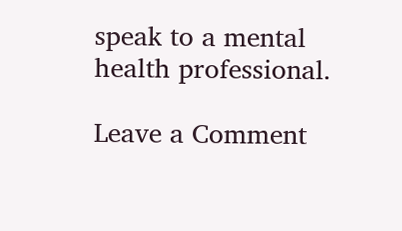speak to a mental health professional.

Leave a Comment